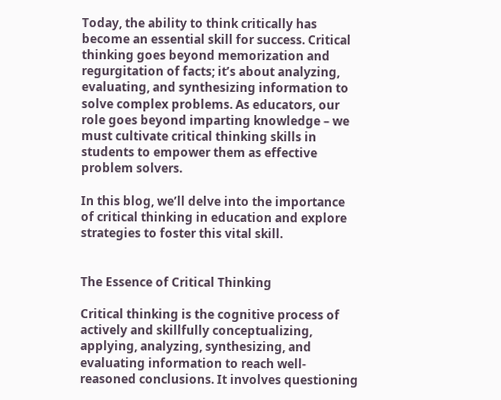Today, the ability to think critically has become an essential skill for success. Critical thinking goes beyond memorization and regurgitation of facts; it’s about analyzing, evaluating, and synthesizing information to solve complex problems. As educators, our role goes beyond imparting knowledge – we must cultivate critical thinking skills in students to empower them as effective problem solvers.

In this blog, we’ll delve into the importance of critical thinking in education and explore strategies to foster this vital skill.


The Essence of Critical Thinking

Critical thinking is the cognitive process of actively and skillfully conceptualizing, applying, analyzing, synthesizing, and evaluating information to reach well-reasoned conclusions. It involves questioning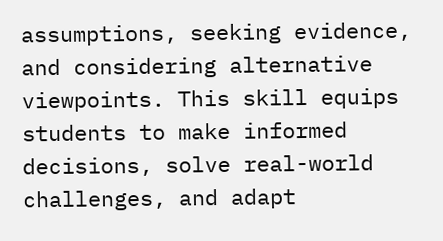assumptions, seeking evidence, and considering alternative viewpoints. This skill equips students to make informed decisions, solve real-world challenges, and adapt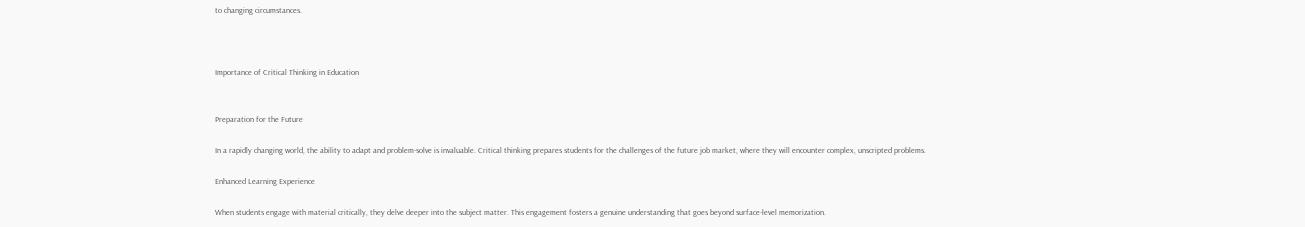to changing circumstances.



Importance of Critical Thinking in Education


Preparation for the Future

In a rapidly changing world, the ability to adapt and problem-solve is invaluable. Critical thinking prepares students for the challenges of the future job market, where they will encounter complex, unscripted problems.

Enhanced Learning Experience

When students engage with material critically, they delve deeper into the subject matter. This engagement fosters a genuine understanding that goes beyond surface-level memorization.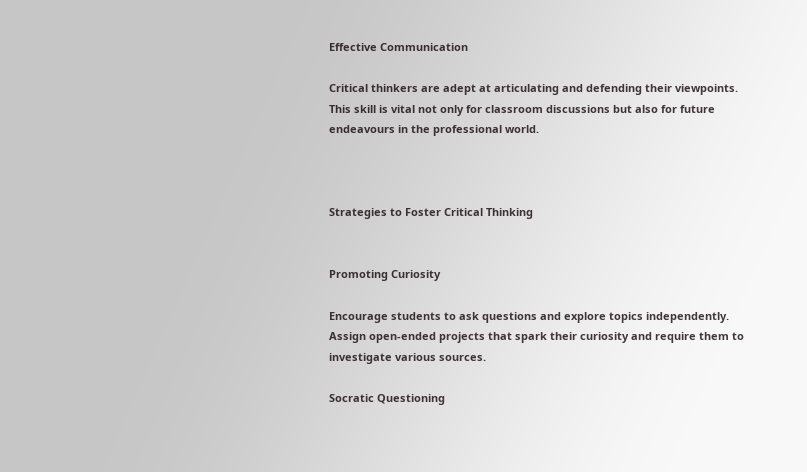Effective Communication

Critical thinkers are adept at articulating and defending their viewpoints. This skill is vital not only for classroom discussions but also for future endeavours in the professional world.



Strategies to Foster Critical Thinking


Promoting Curiosity

Encourage students to ask questions and explore topics independently. Assign open-ended projects that spark their curiosity and require them to investigate various sources.

Socratic Questioning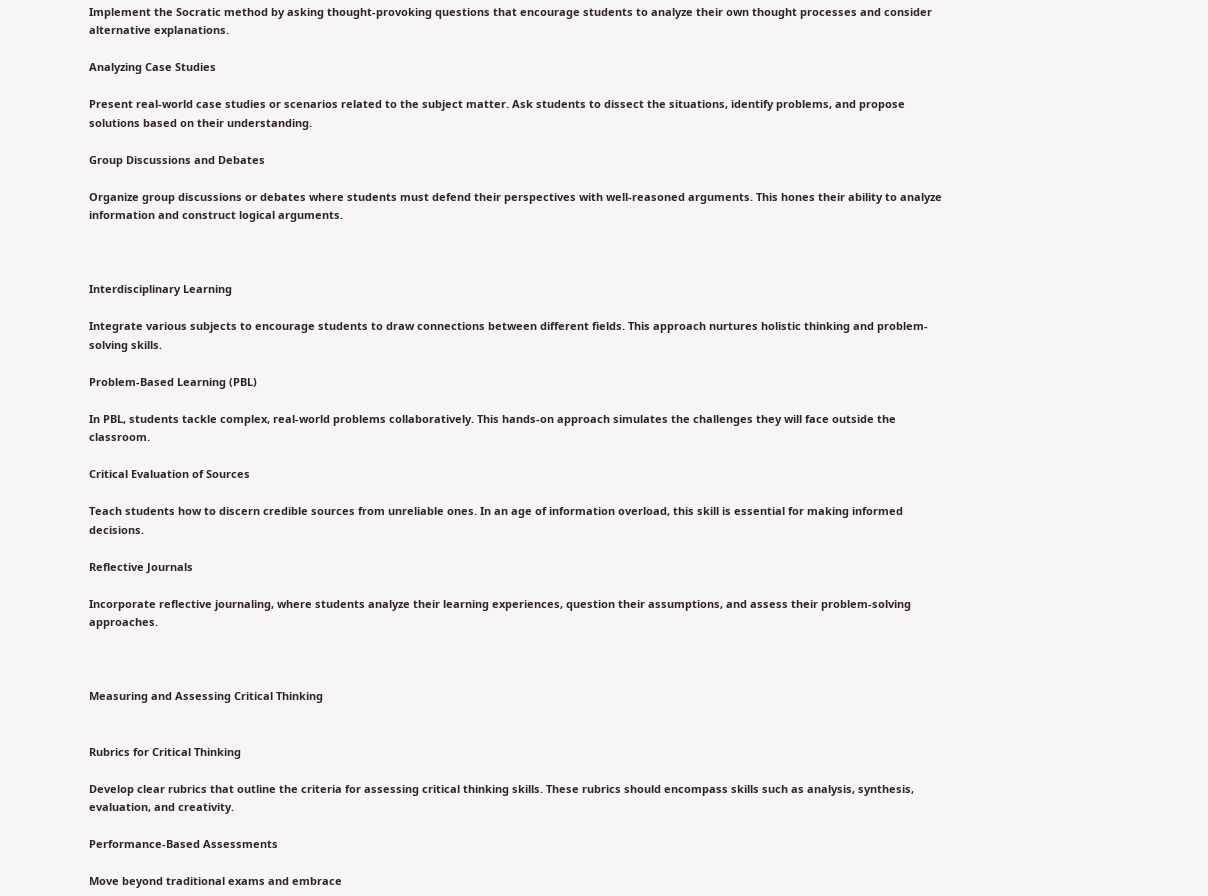Implement the Socratic method by asking thought-provoking questions that encourage students to analyze their own thought processes and consider alternative explanations.

Analyzing Case Studies

Present real-world case studies or scenarios related to the subject matter. Ask students to dissect the situations, identify problems, and propose solutions based on their understanding.

Group Discussions and Debates

Organize group discussions or debates where students must defend their perspectives with well-reasoned arguments. This hones their ability to analyze information and construct logical arguments.



Interdisciplinary Learning

Integrate various subjects to encourage students to draw connections between different fields. This approach nurtures holistic thinking and problem-solving skills.

Problem-Based Learning (PBL)

In PBL, students tackle complex, real-world problems collaboratively. This hands-on approach simulates the challenges they will face outside the classroom.

Critical Evaluation of Sources

Teach students how to discern credible sources from unreliable ones. In an age of information overload, this skill is essential for making informed decisions.

Reflective Journals

Incorporate reflective journaling, where students analyze their learning experiences, question their assumptions, and assess their problem-solving approaches.



Measuring and Assessing Critical Thinking


Rubrics for Critical Thinking

Develop clear rubrics that outline the criteria for assessing critical thinking skills. These rubrics should encompass skills such as analysis, synthesis, evaluation, and creativity.

Performance-Based Assessments

Move beyond traditional exams and embrace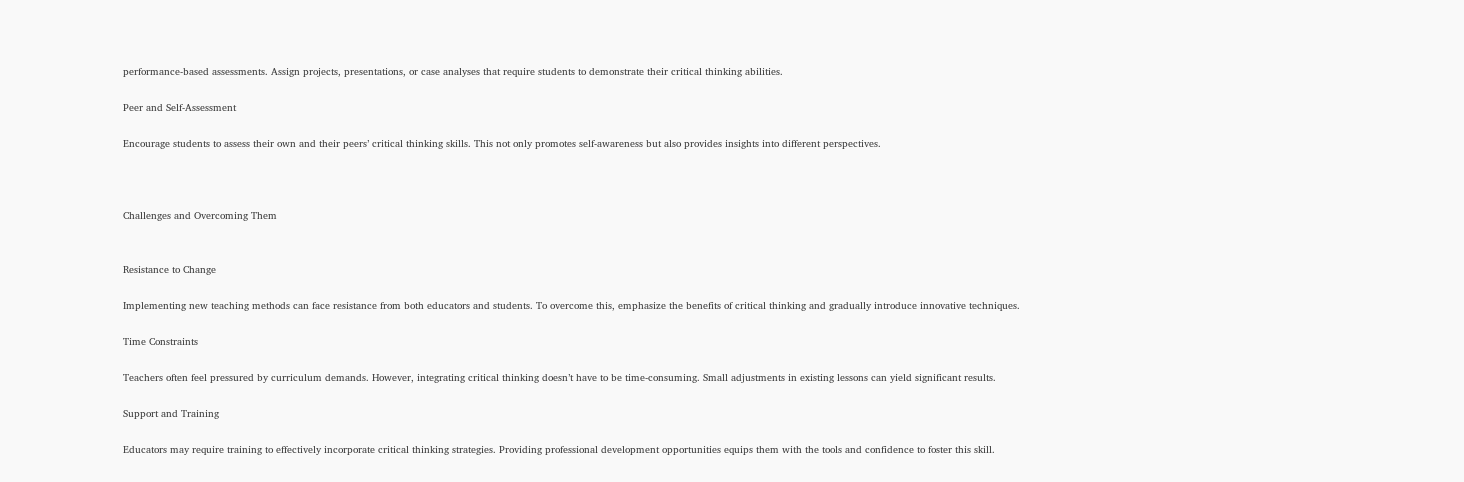performance-based assessments. Assign projects, presentations, or case analyses that require students to demonstrate their critical thinking abilities.

Peer and Self-Assessment

Encourage students to assess their own and their peers’ critical thinking skills. This not only promotes self-awareness but also provides insights into different perspectives.



Challenges and Overcoming Them


Resistance to Change

Implementing new teaching methods can face resistance from both educators and students. To overcome this, emphasize the benefits of critical thinking and gradually introduce innovative techniques.

Time Constraints

Teachers often feel pressured by curriculum demands. However, integrating critical thinking doesn’t have to be time-consuming. Small adjustments in existing lessons can yield significant results.

Support and Training

Educators may require training to effectively incorporate critical thinking strategies. Providing professional development opportunities equips them with the tools and confidence to foster this skill.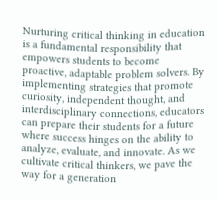Nurturing critical thinking in education is a fundamental responsibility that empowers students to become proactive, adaptable problem solvers. By implementing strategies that promote curiosity, independent thought, and interdisciplinary connections, educators can prepare their students for a future where success hinges on the ability to analyze, evaluate, and innovate. As we cultivate critical thinkers, we pave the way for a generation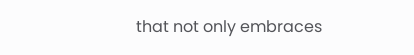that not only embraces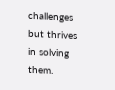challenges but thrives in solving them.